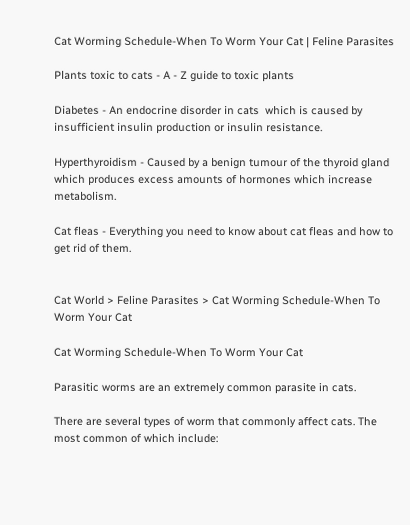Cat Worming Schedule-When To Worm Your Cat | Feline Parasites

Plants toxic to cats - A - Z guide to toxic plants

Diabetes - An endocrine disorder in cats  which is caused by insufficient insulin production or insulin resistance.

Hyperthyroidism - Caused by a benign tumour of the thyroid gland which produces excess amounts of hormones which increase metabolism.

Cat fleas - Everything you need to know about cat fleas and how to get rid of them.


Cat World > Feline Parasites > Cat Worming Schedule-When To Worm Your Cat

Cat Worming Schedule-When To Worm Your Cat

Parasitic worms are an extremely common parasite in cats.

There are several types of worm that commonly affect cats. The most common of which include: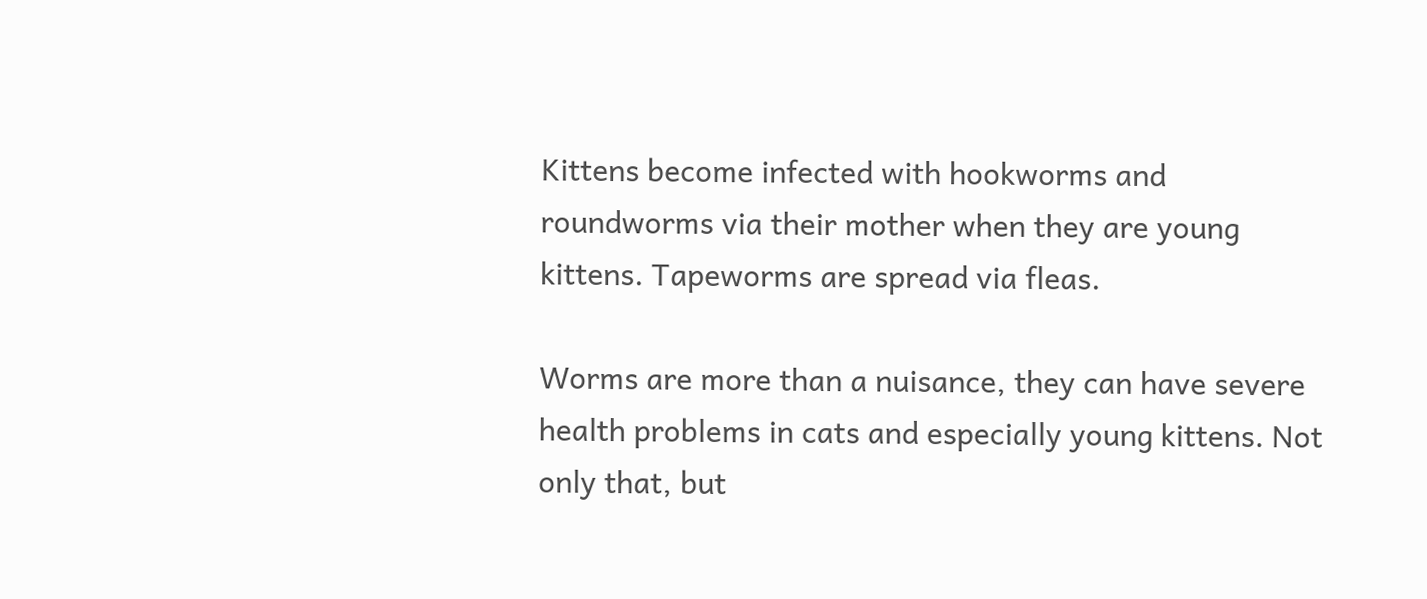Kittens become infected with hookworms and roundworms via their mother when they are young kittens. Tapeworms are spread via fleas.

Worms are more than a nuisance, they can have severe health problems in cats and especially young kittens. Not only that, but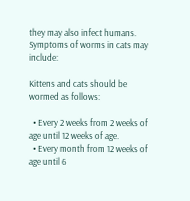they may also infect humans.  Symptoms of worms in cats may include:

Kittens and cats should be wormed as follows:

  • Every 2 weeks from 2 weeks of age until 12 weeks of age.
  • Every month from 12 weeks of age until 6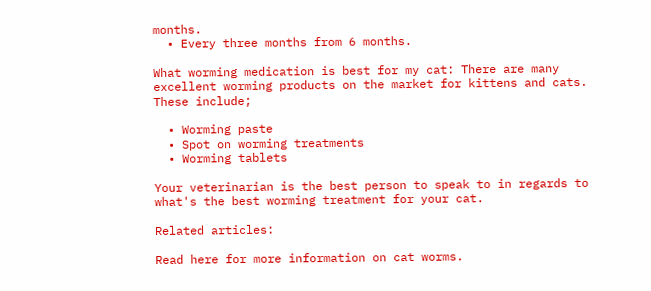months.
  • Every three months from 6 months.

What worming medication is best for my cat: There are many excellent worming products on the market for kittens and cats. These include;

  • Worming paste
  • Spot on worming treatments
  • Worming tablets

Your veterinarian is the best person to speak to in regards to what's the best worming treatment for your cat.

Related articles:

Read here for more information on cat worms.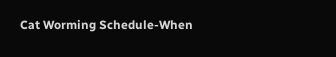Cat Worming Schedule-When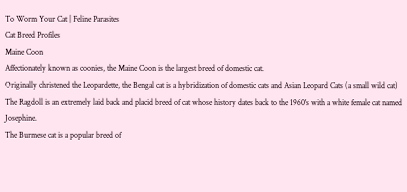To Worm Your Cat | Feline Parasites
Cat Breed Profiles
Maine Coon
Affectionately known as coonies, the Maine Coon is the largest breed of domestic cat.
Originally christened the Leopardette, the Bengal cat is a hybridization of domestic cats and Asian Leopard Cats (a small wild cat)
The Ragdoll is an extremely laid back and placid breed of cat whose history dates back to the 1960's with a white female cat named Josephine.
The Burmese cat is a popular breed of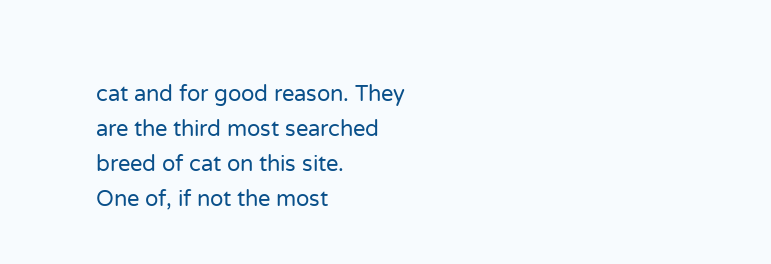cat and for good reason. They are the third most searched breed of cat on this site.
One of, if not the most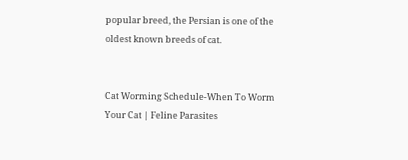popular breed, the Persian is one of the oldest known breeds of cat.


Cat Worming Schedule-When To Worm Your Cat | Feline Parasites